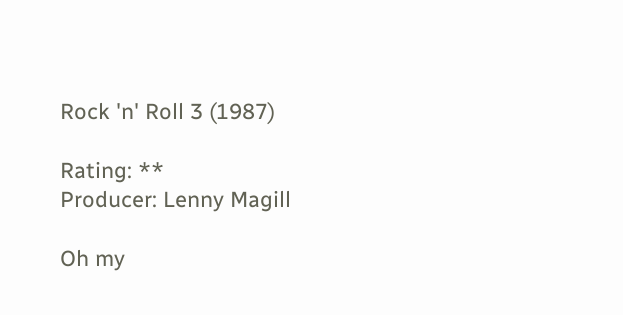Rock 'n' Roll 3 (1987)

Rating: **
Producer: Lenny Magill

Oh my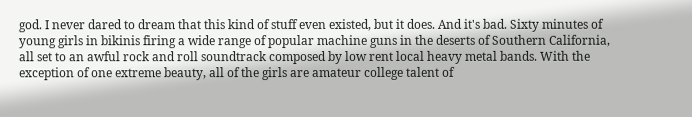god. I never dared to dream that this kind of stuff even existed, but it does. And it's bad. Sixty minutes of young girls in bikinis firing a wide range of popular machine guns in the deserts of Southern California, all set to an awful rock and roll soundtrack composed by low rent local heavy metal bands. With the exception of one extreme beauty, all of the girls are amateur college talent of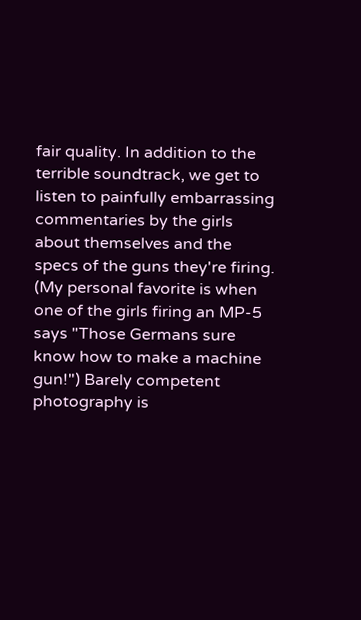fair quality. In addition to the terrible soundtrack, we get to listen to painfully embarrassing commentaries by the girls about themselves and the specs of the guns they're firing. (My personal favorite is when one of the girls firing an MP-5 says "Those Germans sure know how to make a machine gun!") Barely competent photography is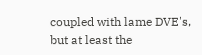coupled with lame DVE's, but at least the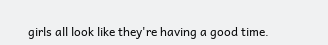girls all look like they're having a good time.